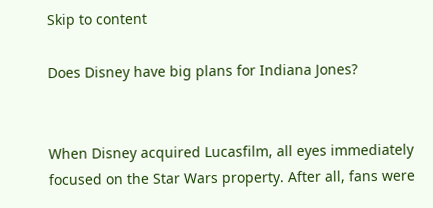Skip to content

Does Disney have big plans for Indiana Jones?


When Disney acquired Lucasfilm, all eyes immediately focused on the Star Wars property. After all, fans were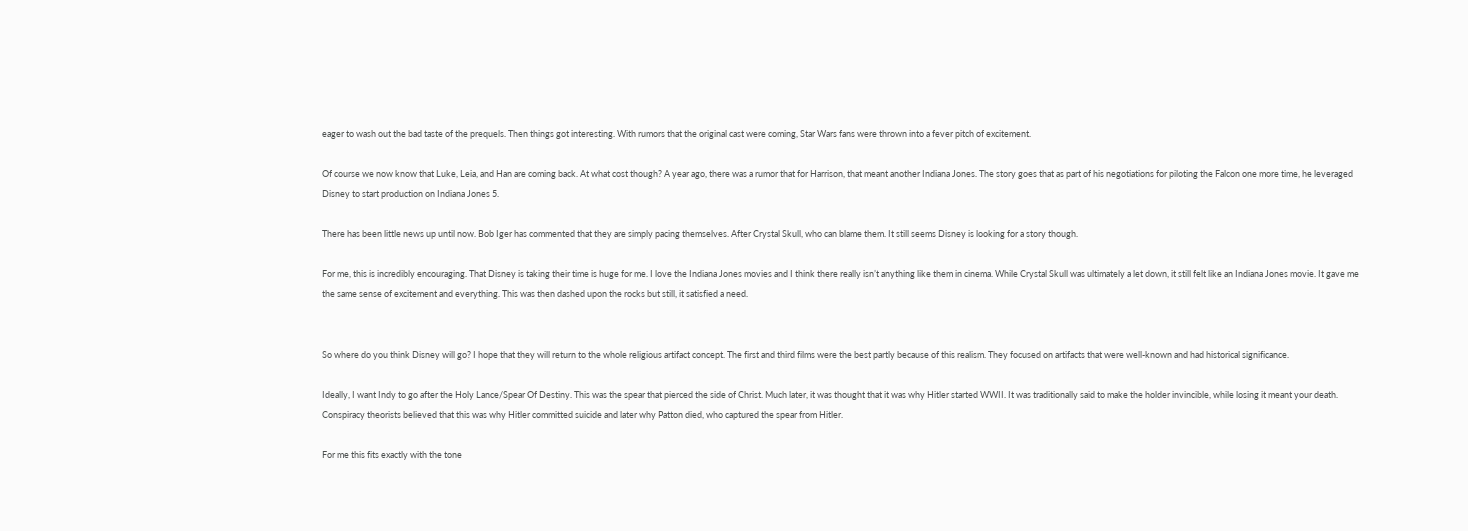eager to wash out the bad taste of the prequels. Then things got interesting. With rumors that the original cast were coming, Star Wars fans were thrown into a fever pitch of excitement.

Of course we now know that Luke, Leia, and Han are coming back. At what cost though? A year ago, there was a rumor that for Harrison, that meant another Indiana Jones. The story goes that as part of his negotiations for piloting the Falcon one more time, he leveraged Disney to start production on Indiana Jones 5.

There has been little news up until now. Bob Iger has commented that they are simply pacing themselves. After Crystal Skull, who can blame them. It still seems Disney is looking for a story though.

For me, this is incredibly encouraging. That Disney is taking their time is huge for me. I love the Indiana Jones movies and I think there really isn’t anything like them in cinema. While Crystal Skull was ultimately a let down, it still felt like an Indiana Jones movie. It gave me the same sense of excitement and everything. This was then dashed upon the rocks but still, it satisfied a need.


So where do you think Disney will go? I hope that they will return to the whole religious artifact concept. The first and third films were the best partly because of this realism. They focused on artifacts that were well-known and had historical significance.

Ideally, I want Indy to go after the Holy Lance/Spear Of Destiny. This was the spear that pierced the side of Christ. Much later, it was thought that it was why Hitler started WWII. It was traditionally said to make the holder invincible, while losing it meant your death. Conspiracy theorists believed that this was why Hitler committed suicide and later why Patton died, who captured the spear from Hitler.

For me this fits exactly with the tone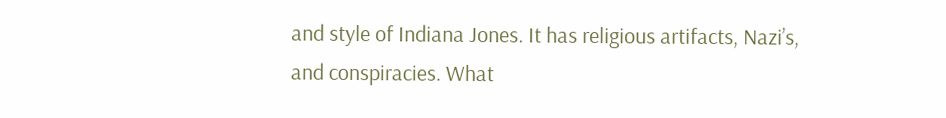and style of Indiana Jones. It has religious artifacts, Nazi’s, and conspiracies. What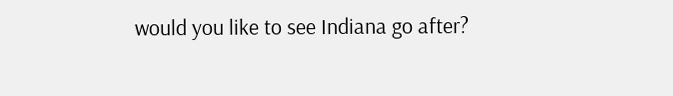would you like to see Indiana go after?